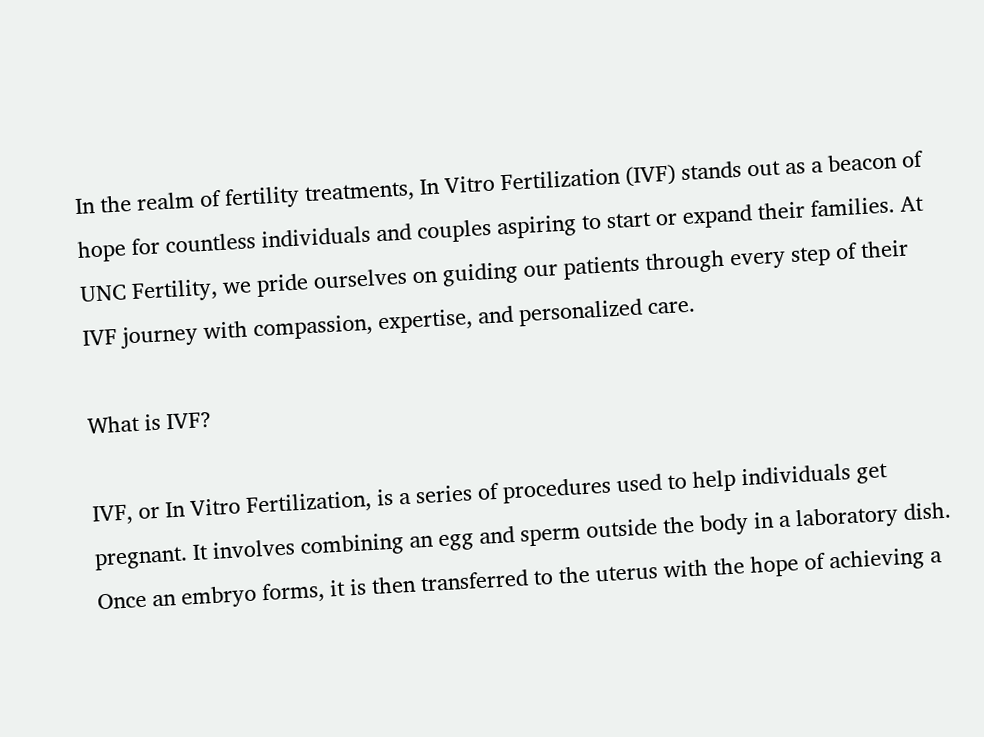In the realm of fertility treatments, In Vitro Fertilization (IVF) stands out as a beacon of hope for countless individuals and couples aspiring to start or expand their families. At UNC Fertility, we pride ourselves on guiding our patients through every step of their IVF journey with compassion, expertise, and personalized care.

What is IVF?

IVF, or In Vitro Fertilization, is a series of procedures used to help individuals get pregnant. It involves combining an egg and sperm outside the body in a laboratory dish. Once an embryo forms, it is then transferred to the uterus with the hope of achieving a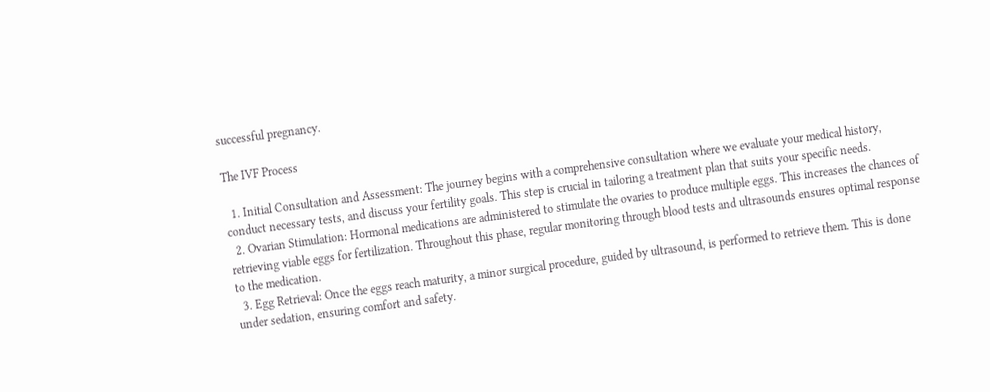successful pregnancy.

The IVF Process

  1. Initial Consultation and Assessment: The journey begins with a comprehensive consultation where we evaluate your medical history, conduct necessary tests, and discuss your fertility goals. This step is crucial in tailoring a treatment plan that suits your specific needs.
  2. Ovarian Stimulation: Hormonal medications are administered to stimulate the ovaries to produce multiple eggs. This increases the chances of retrieving viable eggs for fertilization. Throughout this phase, regular monitoring through blood tests and ultrasounds ensures optimal response to the medication.
  3. Egg Retrieval: Once the eggs reach maturity, a minor surgical procedure, guided by ultrasound, is performed to retrieve them. This is done under sedation, ensuring comfort and safety.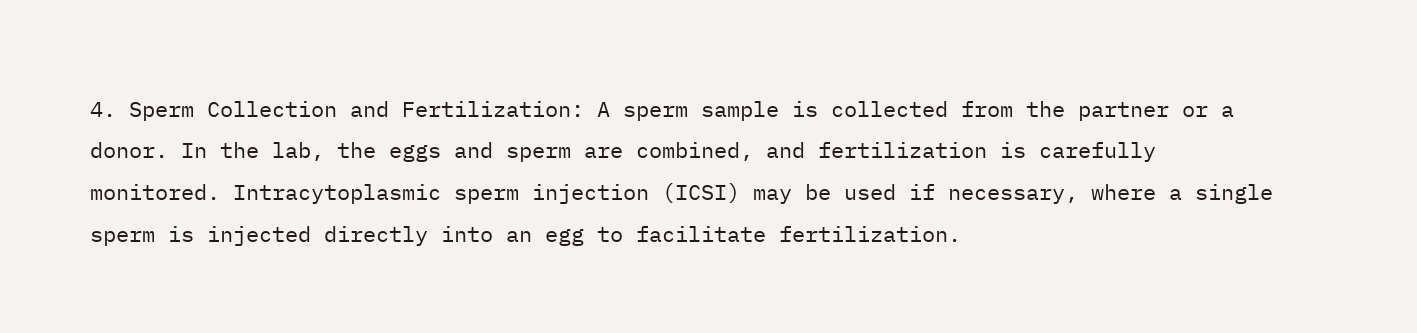4. Sperm Collection and Fertilization: A sperm sample is collected from the partner or a donor. In the lab, the eggs and sperm are combined, and fertilization is carefully monitored. Intracytoplasmic sperm injection (ICSI) may be used if necessary, where a single sperm is injected directly into an egg to facilitate fertilization.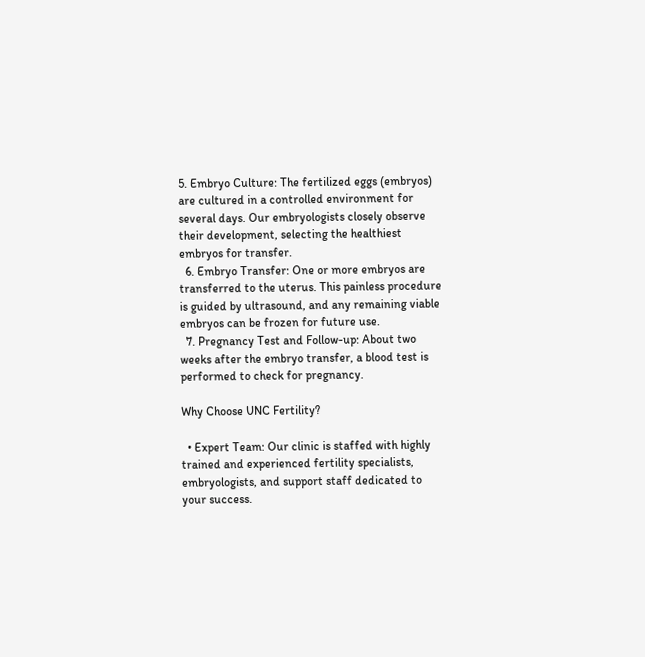5. Embryo Culture: The fertilized eggs (embryos) are cultured in a controlled environment for several days. Our embryologists closely observe their development, selecting the healthiest embryos for transfer.
  6. Embryo Transfer: One or more embryos are transferred to the uterus. This painless procedure is guided by ultrasound, and any remaining viable embryos can be frozen for future use.
  7. Pregnancy Test and Follow-up: About two weeks after the embryo transfer, a blood test is performed to check for pregnancy.

Why Choose UNC Fertility?

  • Expert Team: Our clinic is staffed with highly trained and experienced fertility specialists, embryologists, and support staff dedicated to your success.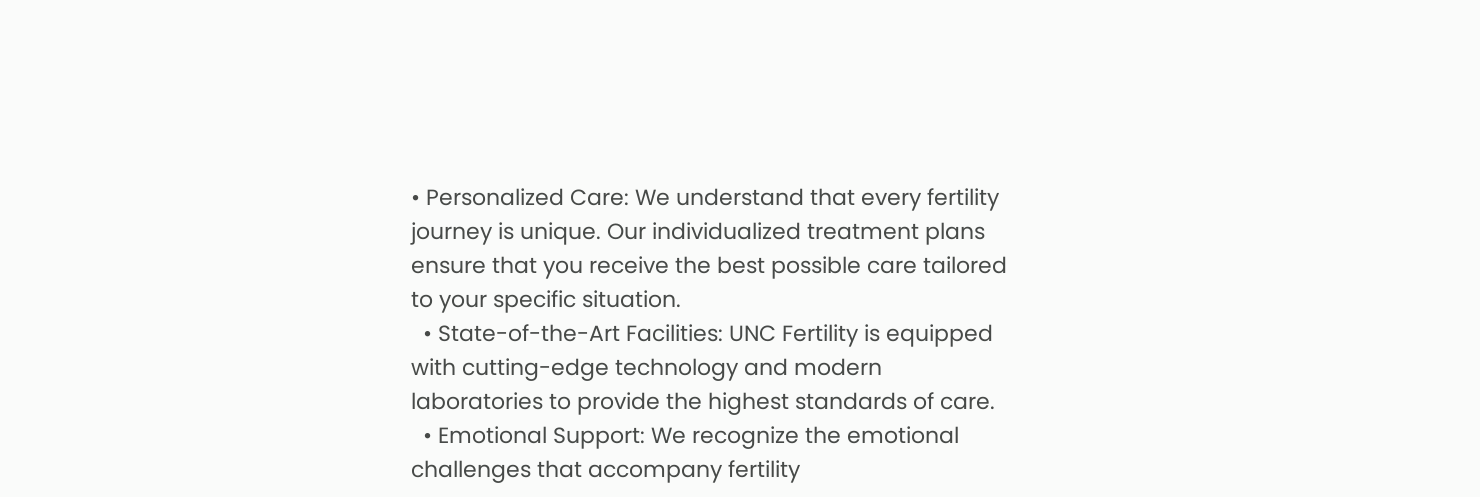• Personalized Care: We understand that every fertility journey is unique. Our individualized treatment plans ensure that you receive the best possible care tailored to your specific situation.
  • State-of-the-Art Facilities: UNC Fertility is equipped with cutting-edge technology and modern laboratories to provide the highest standards of care.
  • Emotional Support: We recognize the emotional challenges that accompany fertility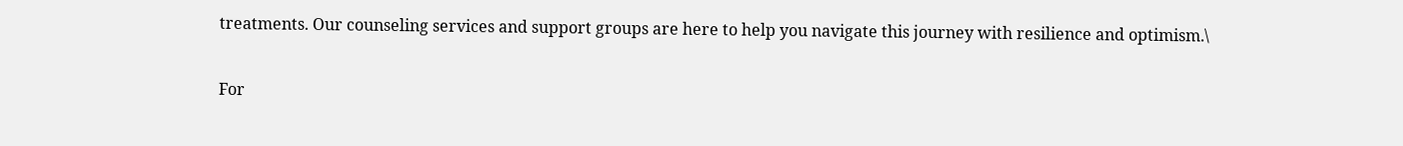treatments. Our counseling services and support groups are here to help you navigate this journey with resilience and optimism.\

For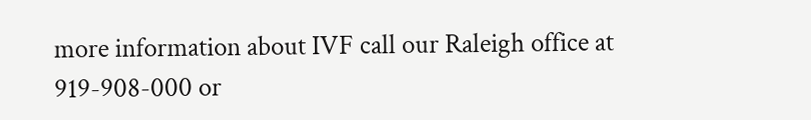more information about IVF call our Raleigh office at 919-908-000 or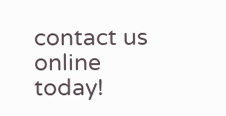contact us online today!